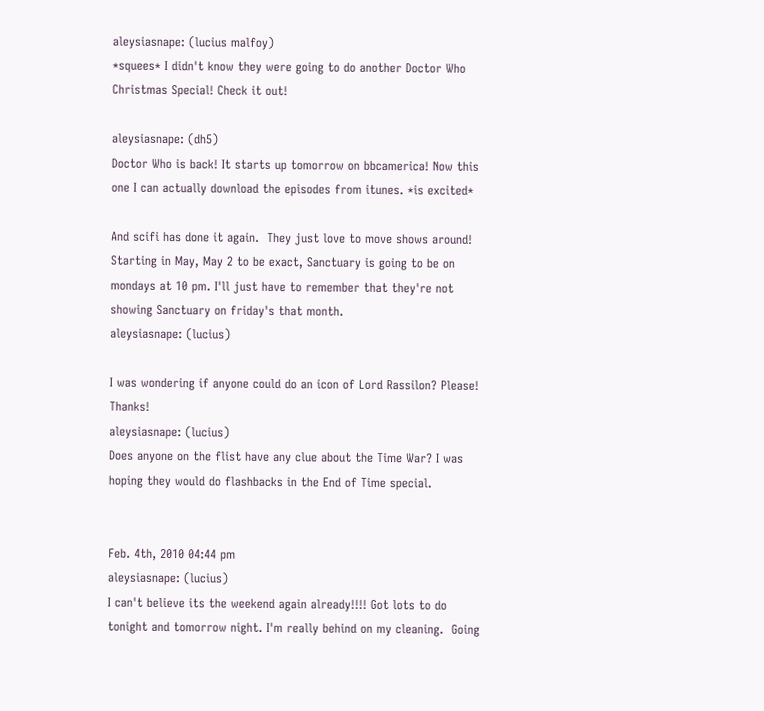aleysiasnape: (lucius malfoy)
*squees* I didn't know they were going to do another Doctor Who Christmas Special! Check it out!

aleysiasnape: (dh5)
Doctor Who is back! It starts up tomorrow on bbcamerica! Now this one I can actually download the episodes from itunes. *is excited*

And scifi has done it again.  They just love to move shows around! Starting in May, May 2 to be exact, Sanctuary is going to be on mondays at 10 pm. I'll just have to remember that they're not showing Sanctuary on friday's that month.
aleysiasnape: (lucius)

I was wondering if anyone could do an icon of Lord Rassilon? Please! Thanks!
aleysiasnape: (lucius)
Does anyone on the flist have any clue about the Time War? I was hoping they would do flashbacks in the End of Time special.


Feb. 4th, 2010 04:44 pm
aleysiasnape: (lucius)
I can't believe its the weekend again already!!!! Got lots to do tonight and tomorrow night. I'm really behind on my cleaning.  Going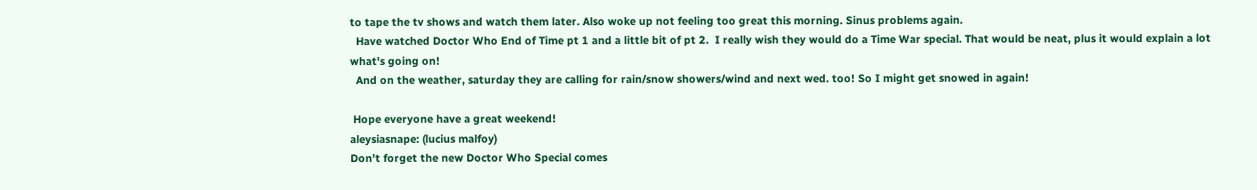to tape the tv shows and watch them later. Also woke up not feeling too great this morning. Sinus problems again.
  Have watched Doctor Who End of Time pt 1 and a little bit of pt 2.  I really wish they would do a Time War special. That would be neat, plus it would explain a lot what's going on!
  And on the weather, saturday they are calling for rain/snow showers/wind and next wed. too! So I might get snowed in again!

 Hope everyone have a great weekend!
aleysiasnape: (lucius malfoy)
Don't forget the new Doctor Who Special comes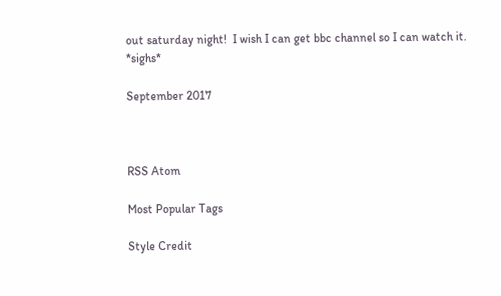out saturday night!  I wish I can get bbc channel so I can watch it. *sighs*

September 2017



RSS Atom

Most Popular Tags

Style Credit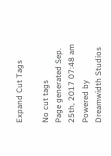Expand Cut Tags

No cut tags
Page generated Sep. 25th, 2017 07:48 am
Powered by Dreamwidth Studios